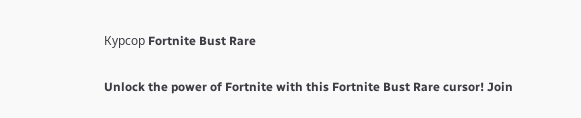Курсор Fortnite Bust Rare

Unlock the power of Fortnite with this Fortnite Bust Rare cursor! Join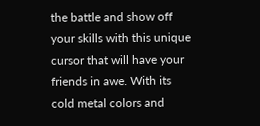the battle and show off your skills with this unique cursor that will have your friends in awe. With its cold metal colors and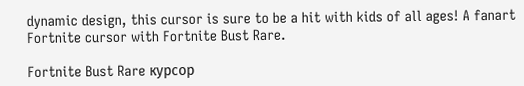dynamic design, this cursor is sure to be a hit with kids of all ages! A fanart Fortnite cursor with Fortnite Bust Rare.

Fortnite Bust Rare курсор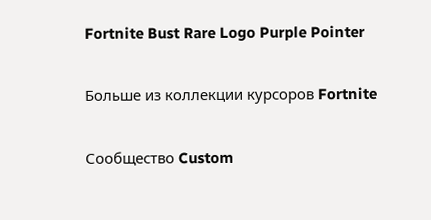Fortnite Bust Rare Logo Purple Pointer

Больше из коллекции курсоров Fortnite

Сообщество Custom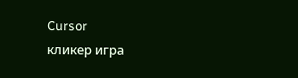Cursor
кликер игра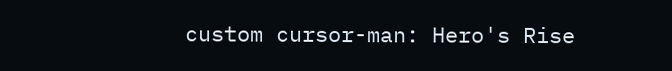custom cursor-man: Hero's Rise